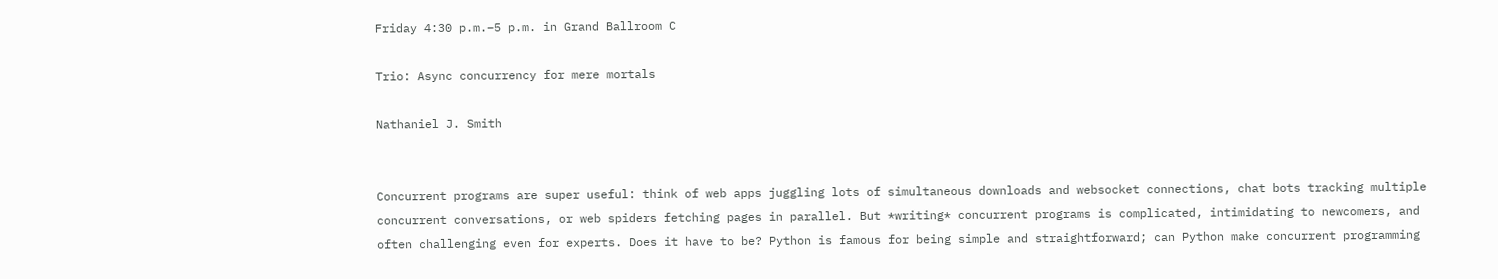Friday 4:30 p.m.–5 p.m. in Grand Ballroom C

Trio: Async concurrency for mere mortals

Nathaniel J. Smith


Concurrent programs are super useful: think of web apps juggling lots of simultaneous downloads and websocket connections, chat bots tracking multiple concurrent conversations, or web spiders fetching pages in parallel. But *writing* concurrent programs is complicated, intimidating to newcomers, and often challenging even for experts. Does it have to be? Python is famous for being simple and straightforward; can Python make concurrent programming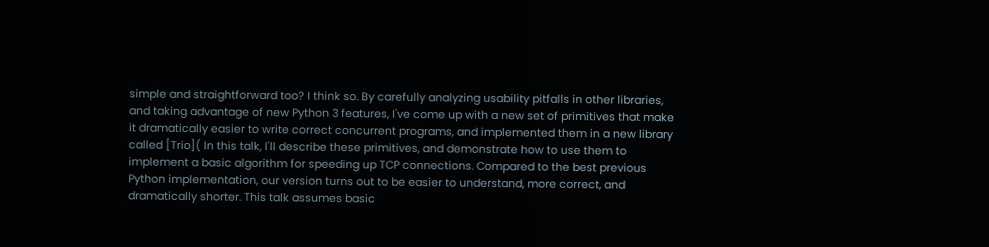simple and straightforward too? I think so. By carefully analyzing usability pitfalls in other libraries, and taking advantage of new Python 3 features, I've come up with a new set of primitives that make it dramatically easier to write correct concurrent programs, and implemented them in a new library called [Trio]( In this talk, I'll describe these primitives, and demonstrate how to use them to implement a basic algorithm for speeding up TCP connections. Compared to the best previous Python implementation, our version turns out to be easier to understand, more correct, and dramatically shorter. This talk assumes basic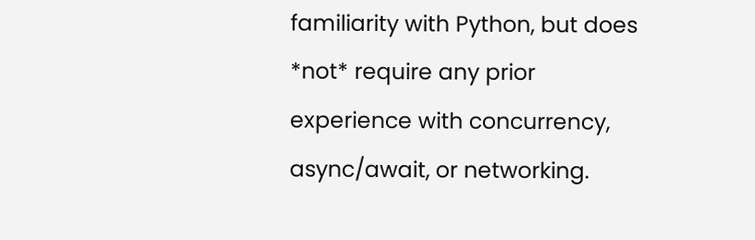familiarity with Python, but does *not* require any prior experience with concurrency, async/await, or networking.